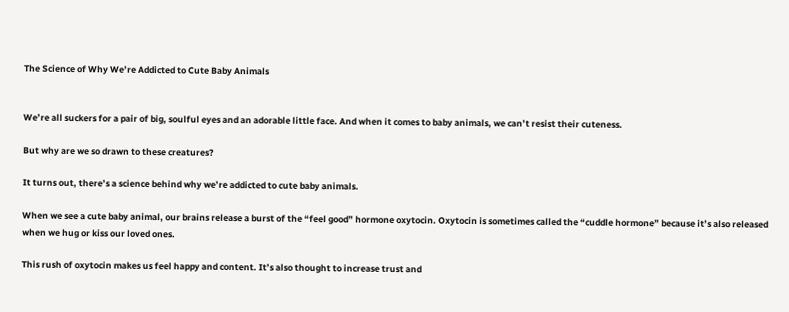The Science of Why We’re Addicted to Cute Baby Animals


We’re all suckers for a pair of big, soulful eyes and an adorable little face. And when it comes to baby animals, we can’t resist their cuteness.

But why are we so drawn to these creatures?

It turns out, there’s a science behind why we’re addicted to cute baby animals.

When we see a cute baby animal, our brains release a burst of the “feel good” hormone oxytocin. Oxytocin is sometimes called the “cuddle hormone” because it’s also released when we hug or kiss our loved ones.

This rush of oxytocin makes us feel happy and content. It’s also thought to increase trust and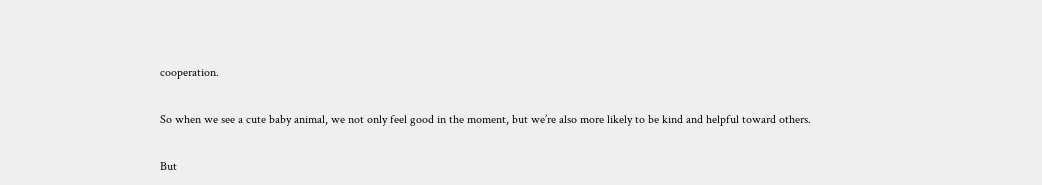cooperation.

So when we see a cute baby animal, we not only feel good in the moment, but we’re also more likely to be kind and helpful toward others.

But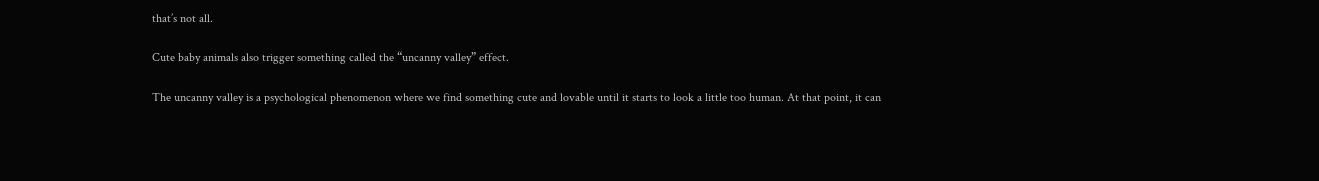that’s not all.

Cute baby animals also trigger something called the “uncanny valley” effect.

The uncanny valley is a psychological phenomenon where we find something cute and lovable until it starts to look a little too human. At that point, it can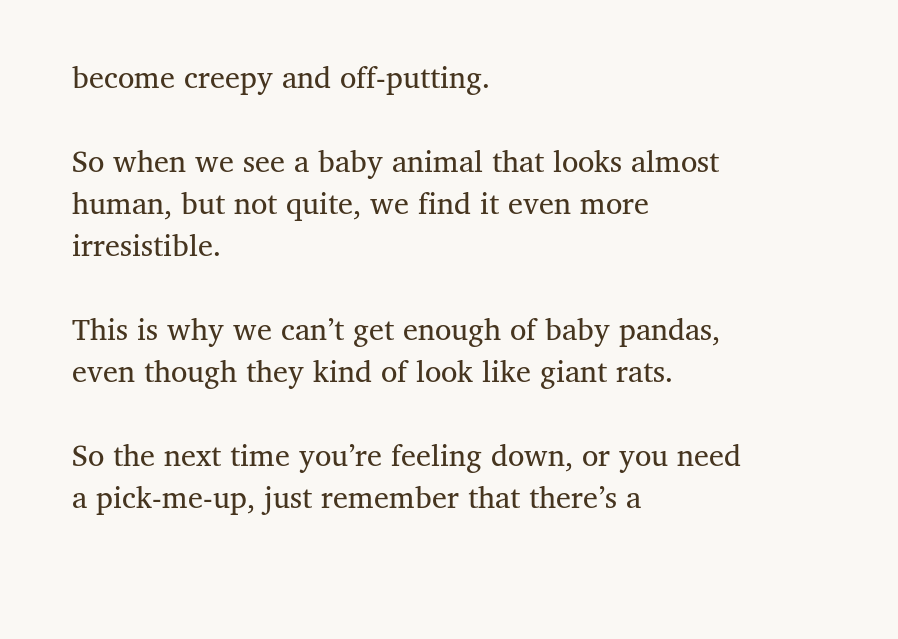become creepy and off-putting.

So when we see a baby animal that looks almost human, but not quite, we find it even more irresistible.

This is why we can’t get enough of baby pandas, even though they kind of look like giant rats.

So the next time you’re feeling down, or you need a pick-me-up, just remember that there’s a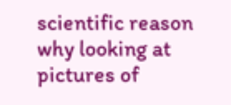scientific reason why looking at pictures of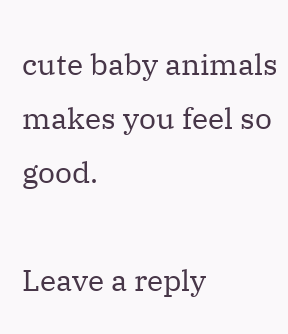cute baby animals makes you feel so good.

Leave a reply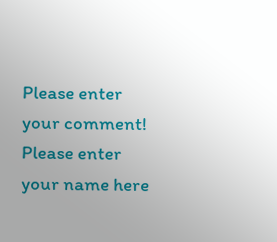Please enter your comment!
Please enter your name here